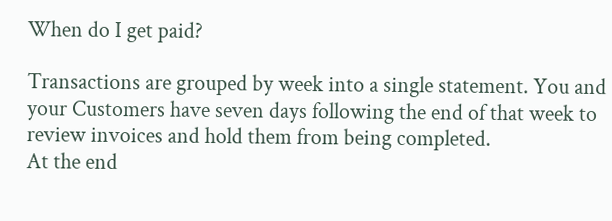When do I get paid?

Transactions are grouped by week into a single statement. You and your Customers have seven days following the end of that week to review invoices and hold them from being completed.
At the end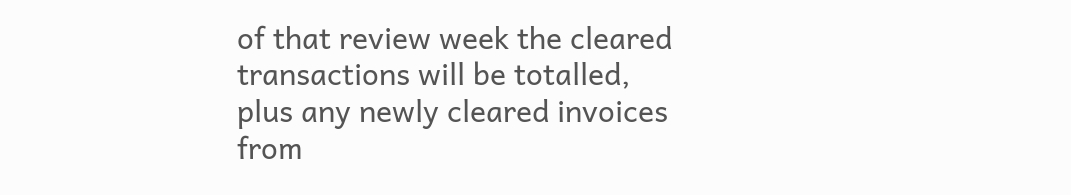of that review week the cleared transactions will be totalled, plus any newly cleared invoices from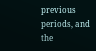previous periods, and the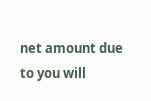net amount due to you will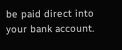be paid direct into your bank account.